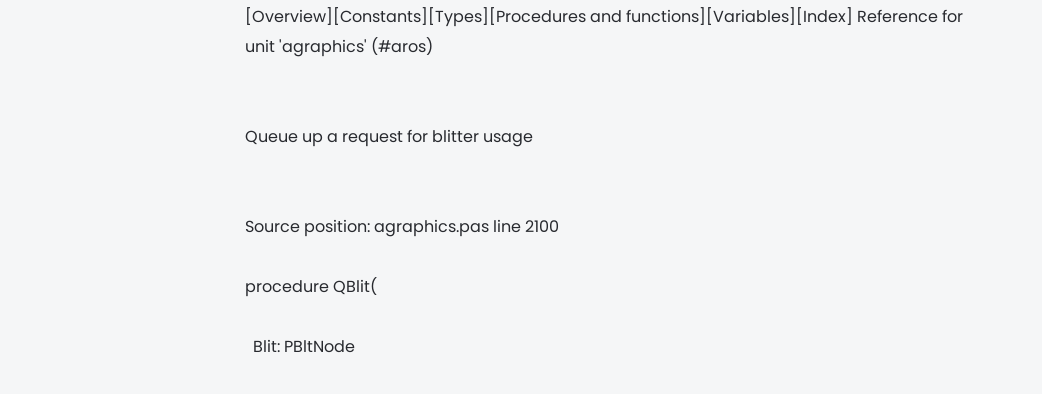[Overview][Constants][Types][Procedures and functions][Variables][Index] Reference for unit 'agraphics' (#aros)


Queue up a request for blitter usage


Source position: agraphics.pas line 2100

procedure QBlit(

  Blit: PBltNode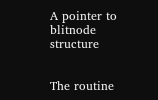A pointer to blitnode structure


The routine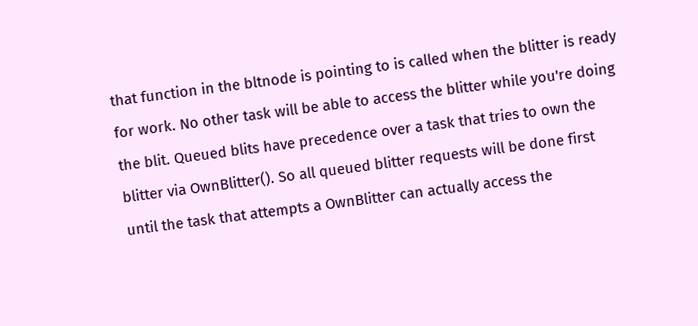that function in the bltnode is pointing to is called when the blitter is ready for work. No other task will be able to access the blitter while you're doing the blit. Queued blits have precedence over a task that tries to own the blitter via OwnBlitter(). So all queued blitter requests will be done first until the task that attempts a OwnBlitter can actually access the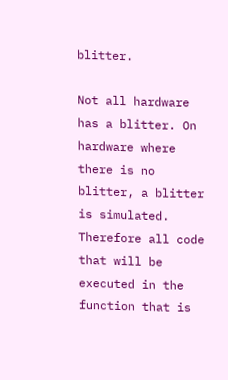blitter.

Not all hardware has a blitter. On hardware where there is no blitter, a blitter is simulated. Therefore all code that will be executed in the function that is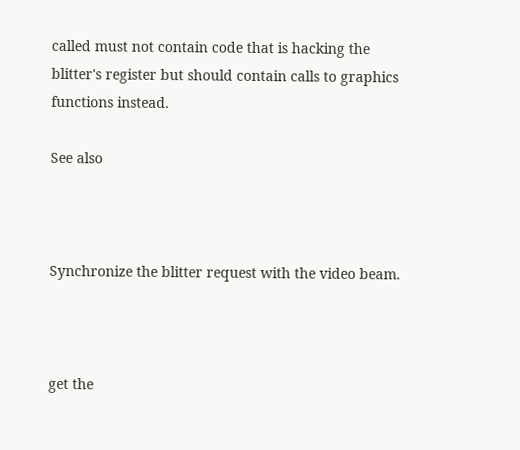called must not contain code that is hacking the blitter's register but should contain calls to graphics functions instead.

See also



Synchronize the blitter request with the video beam.



get the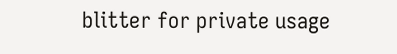blitter for private usage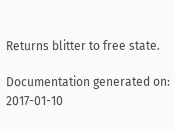Returns blitter to free state.

Documentation generated on: 2017-01-10